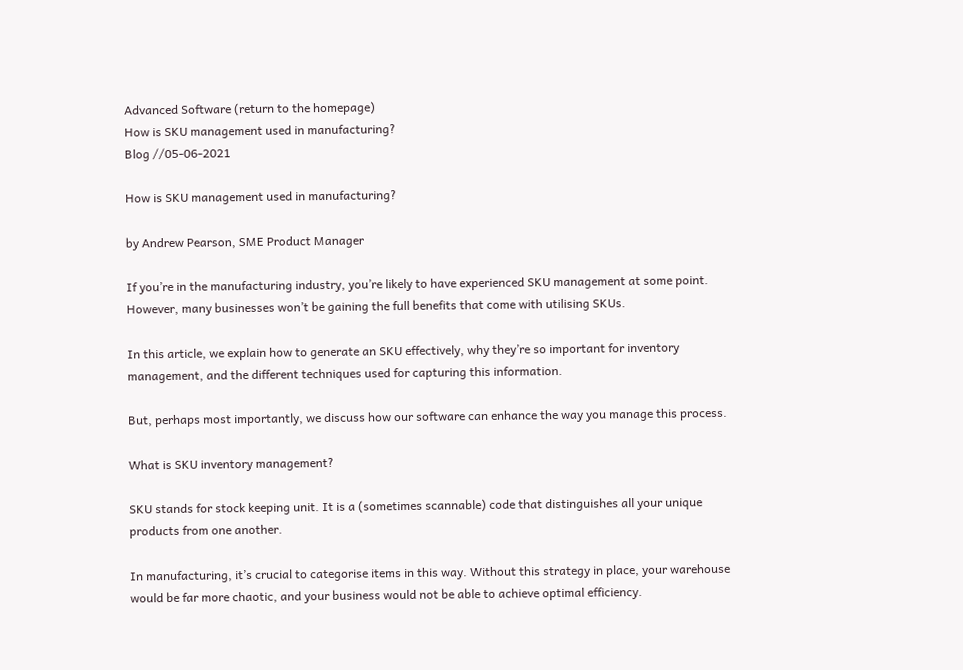Advanced Software (return to the homepage)
How is SKU management used in manufacturing?
Blog //05-06-2021

How is SKU management used in manufacturing?

by Andrew Pearson, SME Product Manager

If you’re in the manufacturing industry, you’re likely to have experienced SKU management at some point. However, many businesses won’t be gaining the full benefits that come with utilising SKUs.

In this article, we explain how to generate an SKU effectively, why they’re so important for inventory management, and the different techniques used for capturing this information.

But, perhaps most importantly, we discuss how our software can enhance the way you manage this process.

What is SKU inventory management?

SKU stands for stock keeping unit. It is a (sometimes scannable) code that distinguishes all your unique products from one another.

In manufacturing, it’s crucial to categorise items in this way. Without this strategy in place, your warehouse would be far more chaotic, and your business would not be able to achieve optimal efficiency.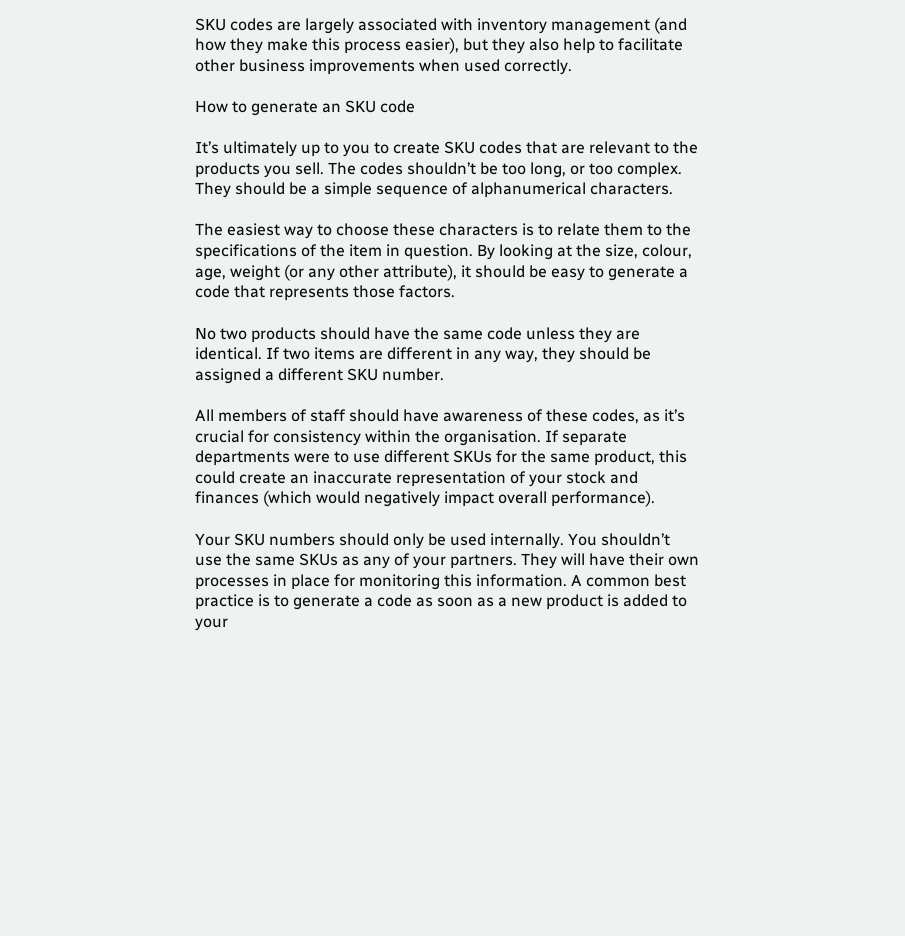SKU codes are largely associated with inventory management (and how they make this process easier), but they also help to facilitate other business improvements when used correctly.

How to generate an SKU code

It’s ultimately up to you to create SKU codes that are relevant to the products you sell. The codes shouldn’t be too long, or too complex. They should be a simple sequence of alphanumerical characters.

The easiest way to choose these characters is to relate them to the specifications of the item in question. By looking at the size, colour, age, weight (or any other attribute), it should be easy to generate a code that represents those factors.

No two products should have the same code unless they are identical. If two items are different in any way, they should be assigned a different SKU number.

All members of staff should have awareness of these codes, as it’s crucial for consistency within the organisation. If separate departments were to use different SKUs for the same product, this could create an inaccurate representation of your stock and finances (which would negatively impact overall performance).

Your SKU numbers should only be used internally. You shouldn’t use the same SKUs as any of your partners. They will have their own processes in place for monitoring this information. A common best practice is to generate a code as soon as a new product is added to your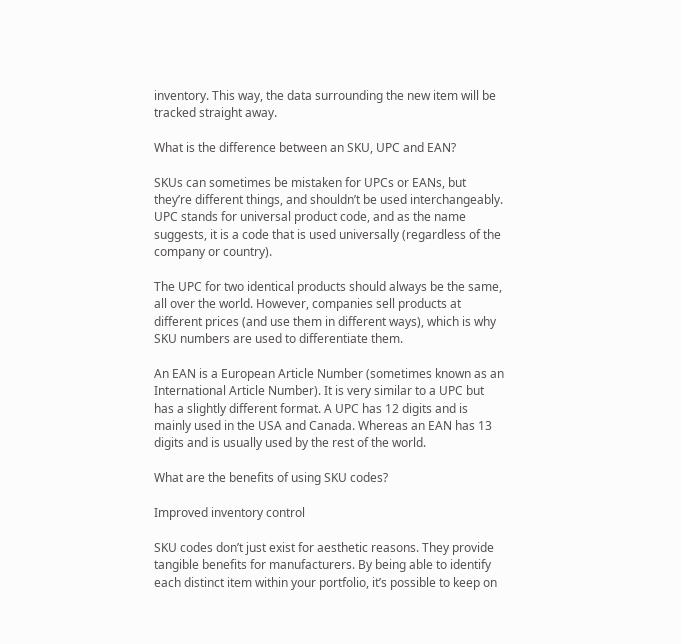inventory. This way, the data surrounding the new item will be tracked straight away.

What is the difference between an SKU, UPC and EAN?

SKUs can sometimes be mistaken for UPCs or EANs, but they’re different things, and shouldn’t be used interchangeably. UPC stands for universal product code, and as the name suggests, it is a code that is used universally (regardless of the company or country).

The UPC for two identical products should always be the same, all over the world. However, companies sell products at different prices (and use them in different ways), which is why SKU numbers are used to differentiate them.

An EAN is a European Article Number (sometimes known as an International Article Number). It is very similar to a UPC but has a slightly different format. A UPC has 12 digits and is mainly used in the USA and Canada. Whereas an EAN has 13 digits and is usually used by the rest of the world.

What are the benefits of using SKU codes?

Improved inventory control

SKU codes don’t just exist for aesthetic reasons. They provide tangible benefits for manufacturers. By being able to identify each distinct item within your portfolio, it’s possible to keep on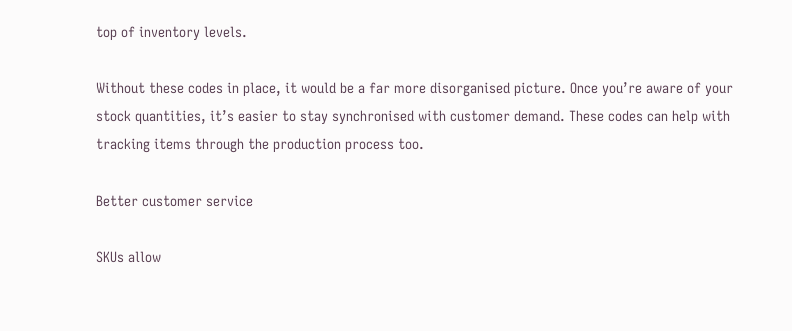top of inventory levels.

Without these codes in place, it would be a far more disorganised picture. Once you’re aware of your stock quantities, it’s easier to stay synchronised with customer demand. These codes can help with tracking items through the production process too.

Better customer service

SKUs allow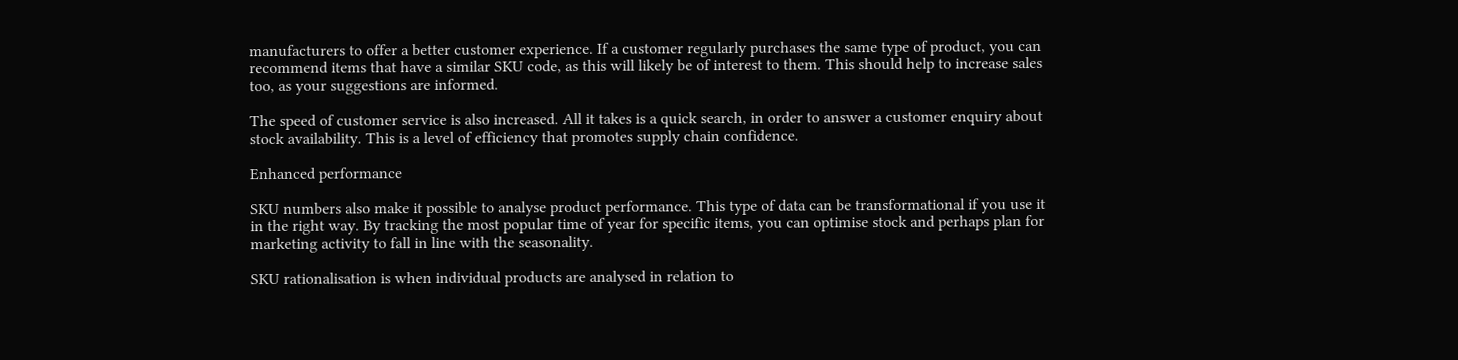manufacturers to offer a better customer experience. If a customer regularly purchases the same type of product, you can recommend items that have a similar SKU code, as this will likely be of interest to them. This should help to increase sales too, as your suggestions are informed.

The speed of customer service is also increased. All it takes is a quick search, in order to answer a customer enquiry about stock availability. This is a level of efficiency that promotes supply chain confidence.

Enhanced performance

SKU numbers also make it possible to analyse product performance. This type of data can be transformational if you use it in the right way. By tracking the most popular time of year for specific items, you can optimise stock and perhaps plan for marketing activity to fall in line with the seasonality.

SKU rationalisation is when individual products are analysed in relation to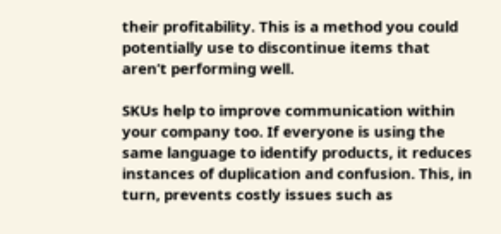their profitability. This is a method you could potentially use to discontinue items that aren’t performing well.

SKUs help to improve communication within your company too. If everyone is using the same language to identify products, it reduces instances of duplication and confusion. This, in turn, prevents costly issues such as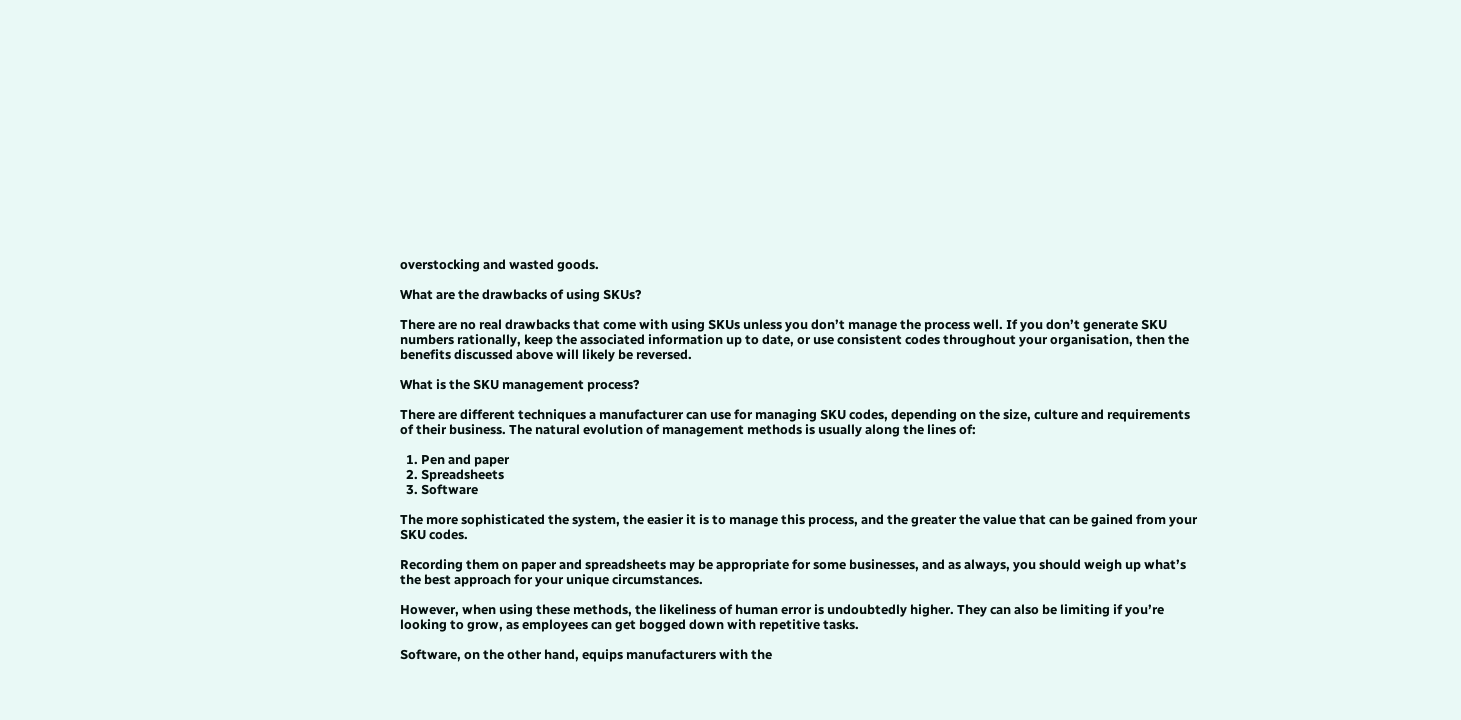overstocking and wasted goods.

What are the drawbacks of using SKUs?

There are no real drawbacks that come with using SKUs unless you don’t manage the process well. If you don’t generate SKU numbers rationally, keep the associated information up to date, or use consistent codes throughout your organisation, then the benefits discussed above will likely be reversed.

What is the SKU management process?

There are different techniques a manufacturer can use for managing SKU codes, depending on the size, culture and requirements of their business. The natural evolution of management methods is usually along the lines of:

  1. Pen and paper
  2. Spreadsheets
  3. Software

The more sophisticated the system, the easier it is to manage this process, and the greater the value that can be gained from your SKU codes.

Recording them on paper and spreadsheets may be appropriate for some businesses, and as always, you should weigh up what’s the best approach for your unique circumstances.

However, when using these methods, the likeliness of human error is undoubtedly higher. They can also be limiting if you’re looking to grow, as employees can get bogged down with repetitive tasks.

Software, on the other hand, equips manufacturers with the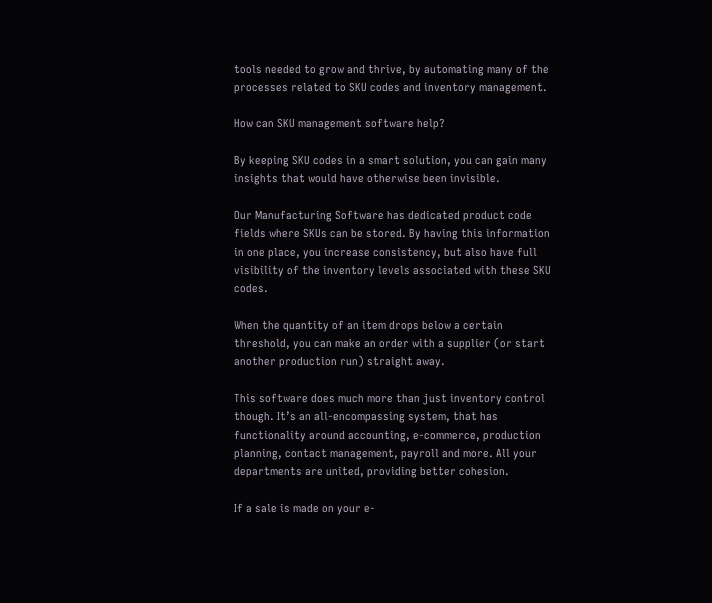tools needed to grow and thrive, by automating many of the processes related to SKU codes and inventory management.

How can SKU management software help?

By keeping SKU codes in a smart solution, you can gain many insights that would have otherwise been invisible.

Our Manufacturing Software has dedicated product code fields where SKUs can be stored. By having this information in one place, you increase consistency, but also have full visibility of the inventory levels associated with these SKU codes.

When the quantity of an item drops below a certain threshold, you can make an order with a supplier (or start another production run) straight away.

This software does much more than just inventory control though. It’s an all-encompassing system, that has functionality around accounting, e-commerce, production planning, contact management, payroll and more. All your departments are united, providing better cohesion.

If a sale is made on your e-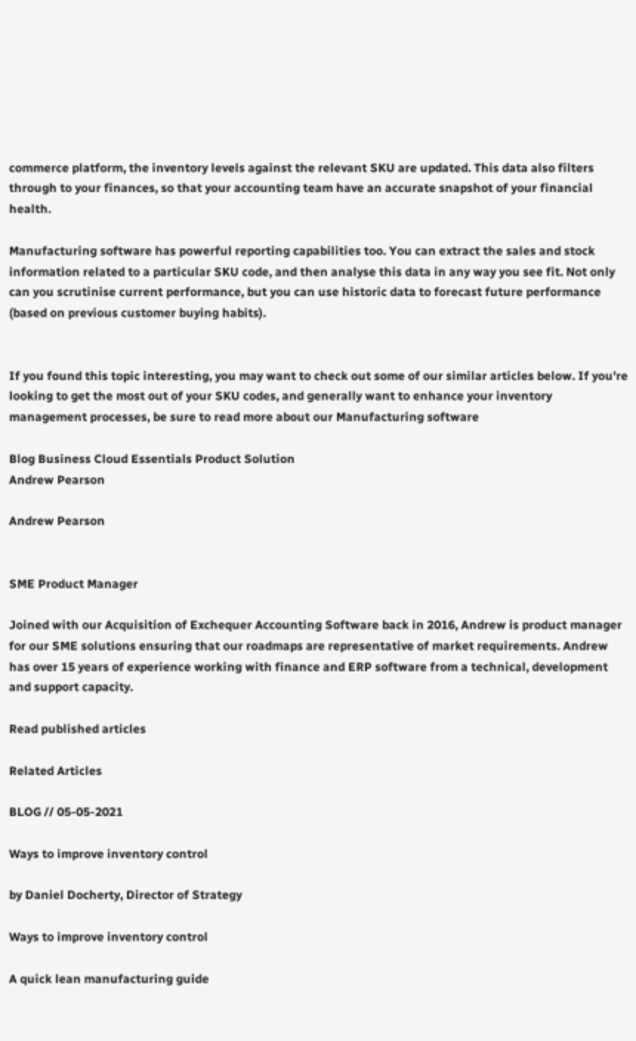commerce platform, the inventory levels against the relevant SKU are updated. This data also filters through to your finances, so that your accounting team have an accurate snapshot of your financial health.

Manufacturing software has powerful reporting capabilities too. You can extract the sales and stock information related to a particular SKU code, and then analyse this data in any way you see fit. Not only can you scrutinise current performance, but you can use historic data to forecast future performance (based on previous customer buying habits).


If you found this topic interesting, you may want to check out some of our similar articles below. If you're looking to get the most out of your SKU codes, and generally want to enhance your inventory management processes, be sure to read more about our Manufacturing software

Blog Business Cloud Essentials Product Solution
Andrew Pearson

Andrew Pearson


SME Product Manager

Joined with our Acquisition of Exchequer Accounting Software back in 2016, Andrew is product manager for our SME solutions ensuring that our roadmaps are representative of market requirements. Andrew has over 15 years of experience working with finance and ERP software from a technical, development and support capacity.

Read published articles

Related Articles

BLOG // 05-05-2021

Ways to improve inventory control

by Daniel Docherty, Director of Strategy

Ways to improve inventory control

A quick lean manufacturing guide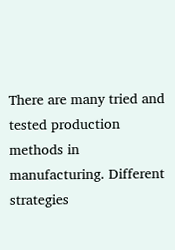There are many tried and tested production methods in manufacturing. Different strategies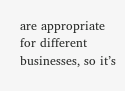are appropriate for different businesses, so it’s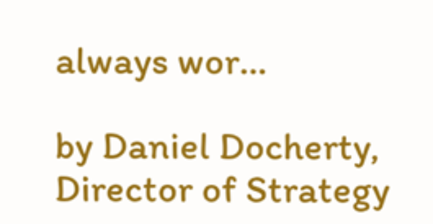always wor…

by Daniel Docherty, Director of Strategy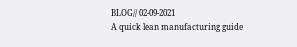BLOG// 02-09-2021
A quick lean manufacturing guide